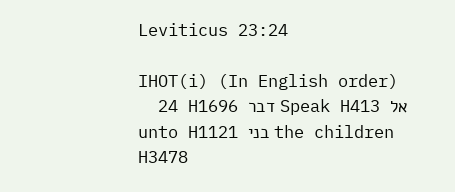Leviticus 23:24

IHOT(i) (In English order)
  24 H1696 דבר Speak H413 אל unto H1121 בני the children H3478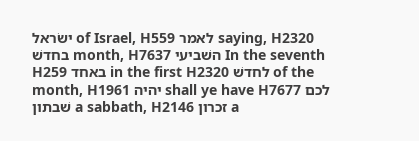ישׂראל of Israel, H559 לאמר saying, H2320 בחדשׁ month, H7637 השׁביעי In the seventh H259 באחד in the first H2320 לחדשׁ of the month, H1961 יהיה shall ye have H7677 לכם שׁבתון a sabbath, H2146 זכרון a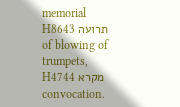memorial H8643 תרועה of blowing of trumpets, H4744 מקרא convocation.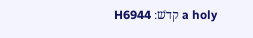H6944 קדשׁ׃ a holy